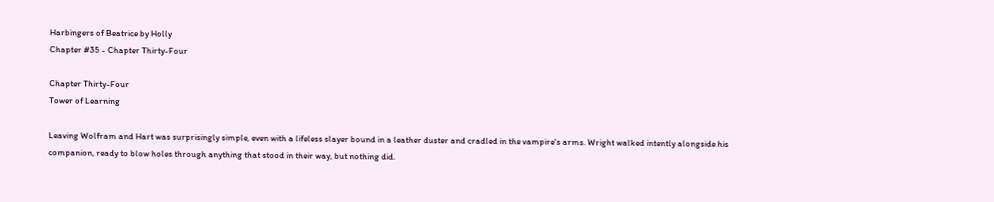Harbingers of Beatrice by Holly
Chapter #35 - Chapter Thirty-Four

Chapter Thirty-Four
Tower of Learning

Leaving Wolfram and Hart was surprisingly simple, even with a lifeless slayer bound in a leather duster and cradled in the vampire's arms. Wright walked intently alongside his companion, ready to blow holes through anything that stood in their way, but nothing did.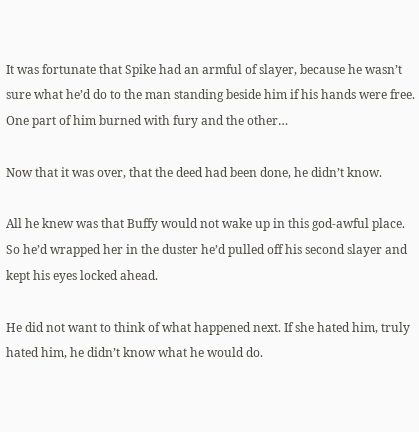It was fortunate that Spike had an armful of slayer, because he wasn’t sure what he’d do to the man standing beside him if his hands were free. One part of him burned with fury and the other…

Now that it was over, that the deed had been done, he didn’t know.

All he knew was that Buffy would not wake up in this god-awful place. So he’d wrapped her in the duster he’d pulled off his second slayer and kept his eyes locked ahead.

He did not want to think of what happened next. If she hated him, truly hated him, he didn’t know what he would do.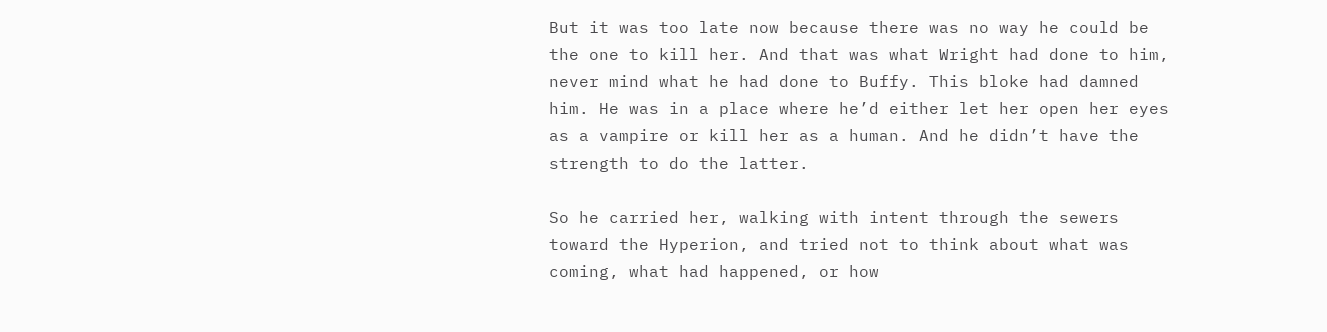But it was too late now because there was no way he could be the one to kill her. And that was what Wright had done to him, never mind what he had done to Buffy. This bloke had damned him. He was in a place where he’d either let her open her eyes as a vampire or kill her as a human. And he didn’t have the strength to do the latter.

So he carried her, walking with intent through the sewers toward the Hyperion, and tried not to think about what was coming, what had happened, or how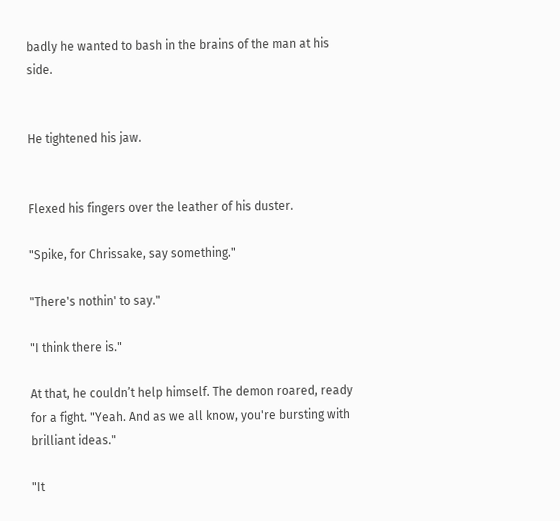badly he wanted to bash in the brains of the man at his side.


He tightened his jaw.


Flexed his fingers over the leather of his duster.

"Spike, for Chrissake, say something."

"There's nothin' to say."

"I think there is."

At that, he couldn’t help himself. The demon roared, ready for a fight. "Yeah. And as we all know, you're bursting with brilliant ideas."

"It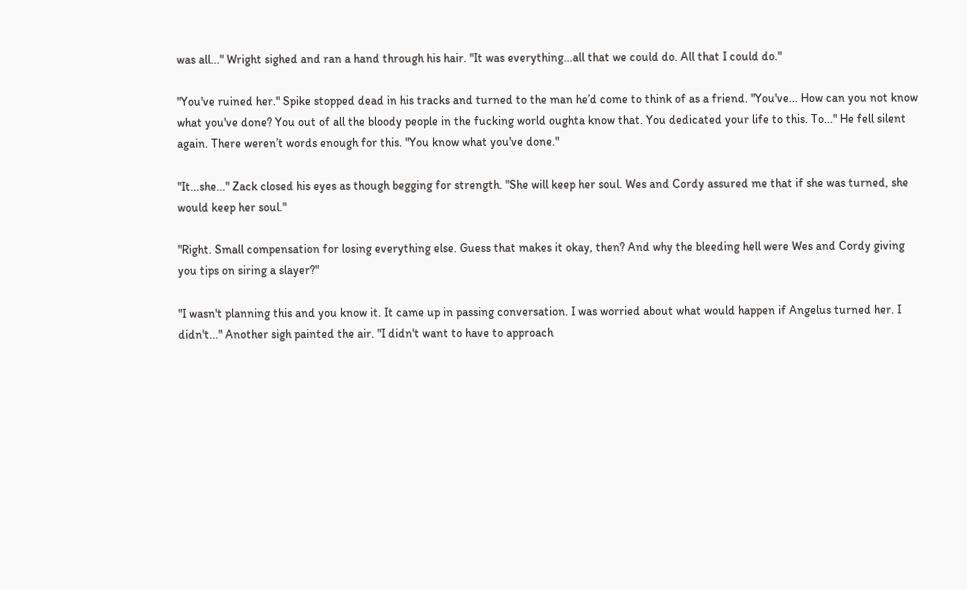was all..." Wright sighed and ran a hand through his hair. "It was everything...all that we could do. All that I could do."

"You've ruined her." Spike stopped dead in his tracks and turned to the man he’d come to think of as a friend. "You've... How can you not know what you've done? You out of all the bloody people in the fucking world oughta know that. You dedicated your life to this. To..." He fell silent again. There weren’t words enough for this. "You know what you've done."

"It...she..." Zack closed his eyes as though begging for strength. "She will keep her soul. Wes and Cordy assured me that if she was turned, she would keep her soul."

"Right. Small compensation for losing everything else. Guess that makes it okay, then? And why the bleeding hell were Wes and Cordy giving you tips on siring a slayer?"

"I wasn't planning this and you know it. It came up in passing conversation. I was worried about what would happen if Angelus turned her. I didn't..." Another sigh painted the air. "I didn't want to have to approach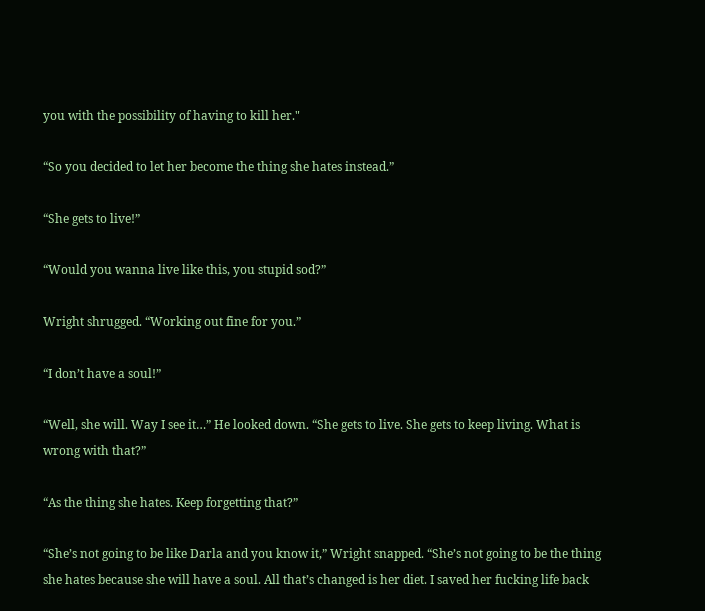you with the possibility of having to kill her."

“So you decided to let her become the thing she hates instead.”

“She gets to live!”

“Would you wanna live like this, you stupid sod?”

Wright shrugged. “Working out fine for you.”

“I don’t have a soul!”

“Well, she will. Way I see it…” He looked down. “She gets to live. She gets to keep living. What is wrong with that?”

“As the thing she hates. Keep forgetting that?”

“She’s not going to be like Darla and you know it,” Wright snapped. “She’s not going to be the thing she hates because she will have a soul. All that’s changed is her diet. I saved her fucking life back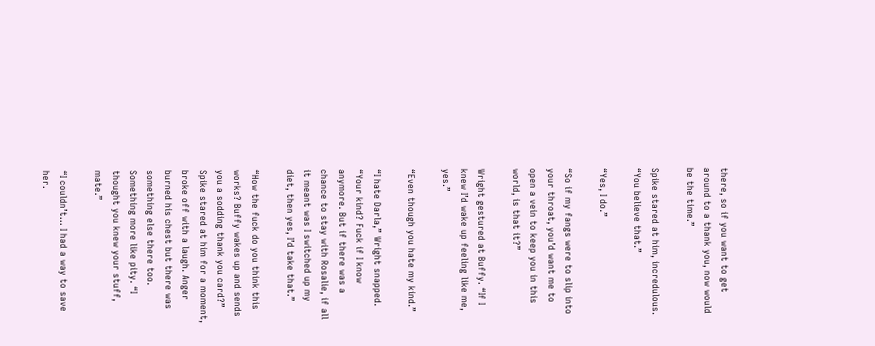there, so if you want to get around to a thank you, now would be the time.”

Spike stared at him, incredulous. “You believe that.”

“Yes, I do.”

“So if my fangs were to slip into your throat, you’d want me to open a vein to keep you in this world, is that it?”

Wright gestured at Buffy. “If I knew I’d wake up feeling like me, yes.”

“Even though you hate my kind.”

“I hate Darla,” Wright snapped. “Your kind? Fuck if I know anymore. But if there was a chance to stay with Rosalie, if all it meant was I switched up my diet, then yes, I’d take that.”

“How the fuck do you think this works? Buffy wakes up and sends you a sodding thank you card?” Spike stared at him for a moment, broke off with a laugh. Anger burned his chest but there was something else there too. Something more like pity. “I thought you knew your stuff, mate.”

“I couldn’t… I had a way to save her.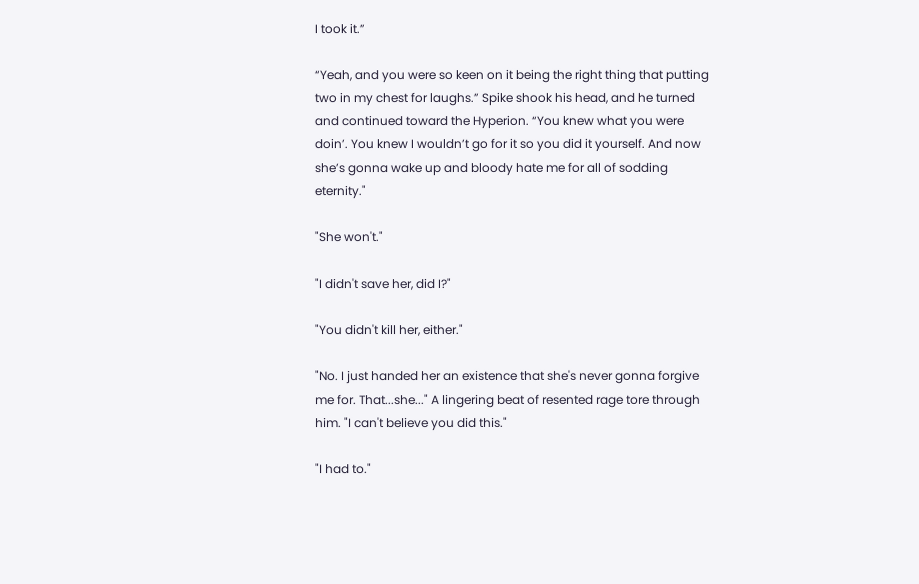I took it.”

“Yeah, and you were so keen on it being the right thing that putting two in my chest for laughs.” Spike shook his head, and he turned and continued toward the Hyperion. “You knew what you were doin’. You knew I wouldn’t go for it so you did it yourself. And now she’s gonna wake up and bloody hate me for all of sodding eternity."

"She won't."

"I didn't save her, did I?"

"You didn't kill her, either."

"No. I just handed her an existence that she's never gonna forgive me for. That...she..." A lingering beat of resented rage tore through him. "I can't believe you did this."

"I had to."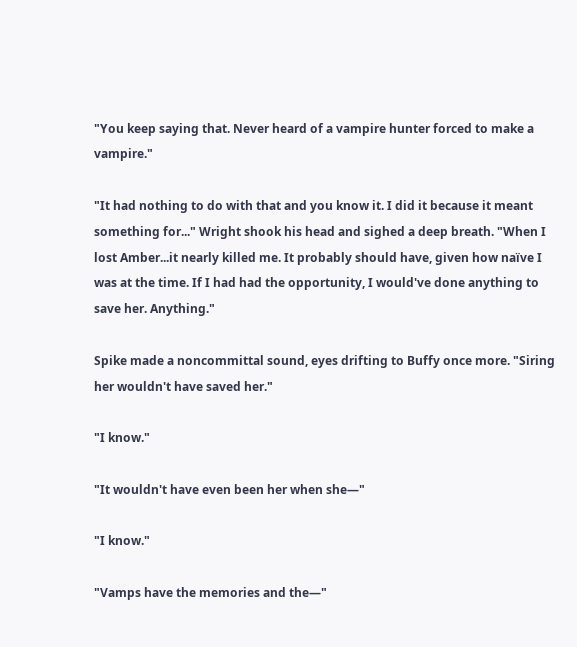"You keep saying that. Never heard of a vampire hunter forced to make a vampire."

"It had nothing to do with that and you know it. I did it because it meant something for..." Wright shook his head and sighed a deep breath. "When I lost Amber...it nearly killed me. It probably should have, given how naïve I was at the time. If I had had the opportunity, I would've done anything to save her. Anything."

Spike made a noncommittal sound, eyes drifting to Buffy once more. "Siring her wouldn't have saved her."

"I know."

"It wouldn't have even been her when she—"

"I know."

"Vamps have the memories and the—"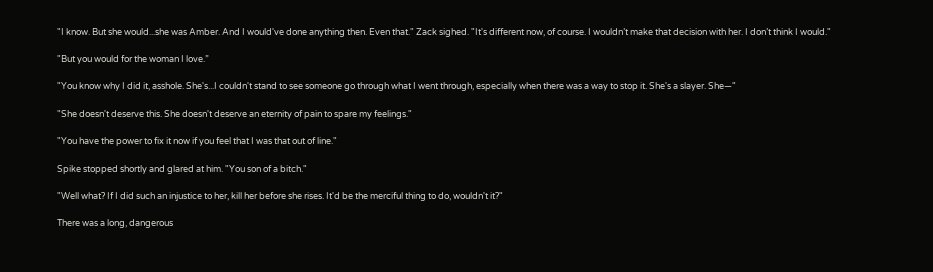"I know. But she would...she was Amber. And I would've done anything then. Even that." Zack sighed. "It's different now, of course. I wouldn’t make that decision with her. I don’t think I would."

"But you would for the woman I love.”

"You know why I did it, asshole. She's...I couldn't stand to see someone go through what I went through, especially when there was a way to stop it. She's a slayer. She—"

"She doesn't deserve this. She doesn't deserve an eternity of pain to spare my feelings."

"You have the power to fix it now if you feel that I was that out of line."

Spike stopped shortly and glared at him. "You son of a bitch."

"Well what? If I did such an injustice to her, kill her before she rises. It'd be the merciful thing to do, wouldn't it?"

There was a long, dangerous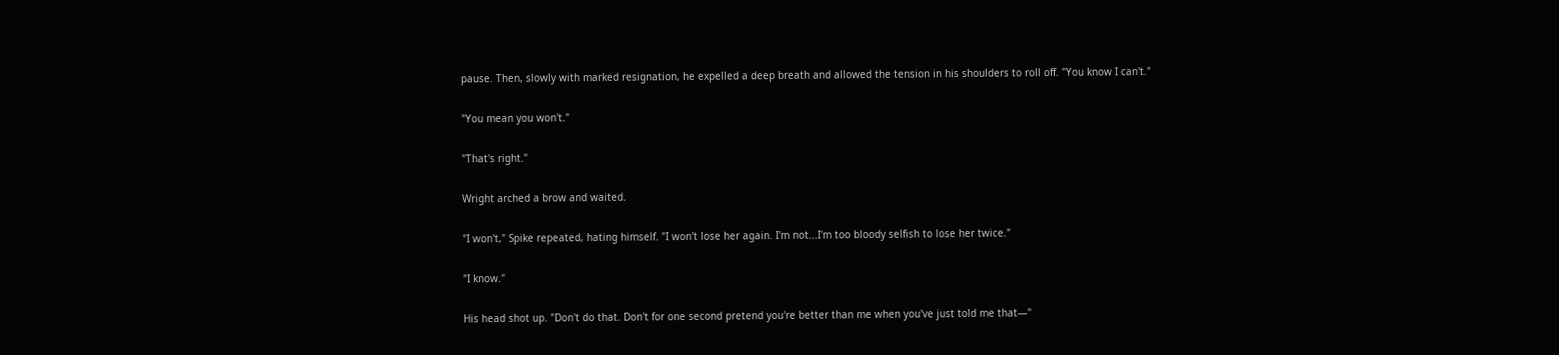pause. Then, slowly with marked resignation, he expelled a deep breath and allowed the tension in his shoulders to roll off. "You know I can't."

"You mean you won't."

"That's right."

Wright arched a brow and waited.

"I won't," Spike repeated, hating himself. "I won't lose her again. I'm not...I'm too bloody selfish to lose her twice."

"I know."

His head shot up. "Don't do that. Don't for one second pretend you're better than me when you've just told me that—"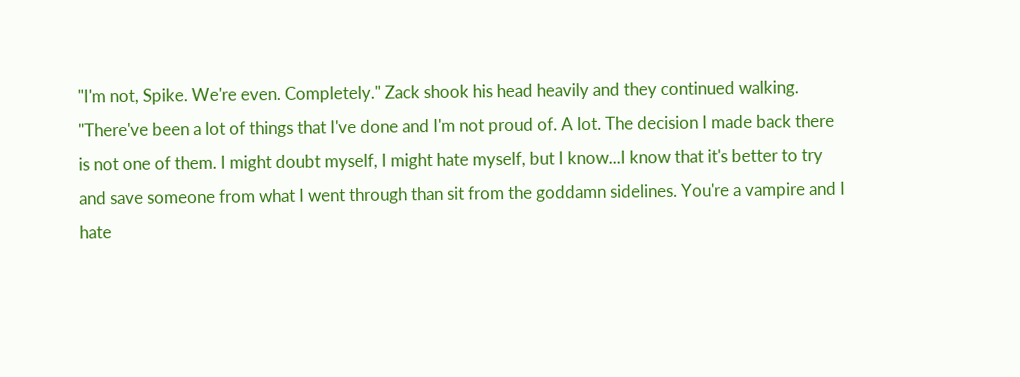"I'm not, Spike. We're even. Completely." Zack shook his head heavily and they continued walking. "There've been a lot of things that I've done and I'm not proud of. A lot. The decision I made back there is not one of them. I might doubt myself, I might hate myself, but I know...I know that it's better to try and save someone from what I went through than sit from the goddamn sidelines. You're a vampire and I hate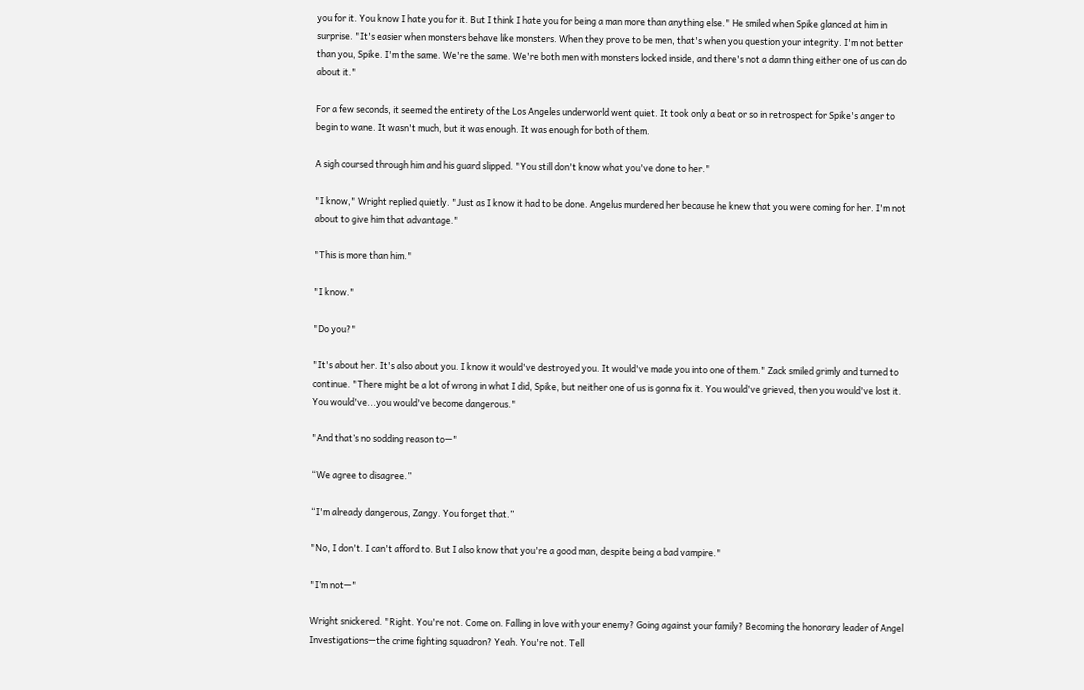you for it. You know I hate you for it. But I think I hate you for being a man more than anything else." He smiled when Spike glanced at him in surprise. "It's easier when monsters behave like monsters. When they prove to be men, that's when you question your integrity. I'm not better than you, Spike. I'm the same. We're the same. We're both men with monsters locked inside, and there's not a damn thing either one of us can do about it."

For a few seconds, it seemed the entirety of the Los Angeles underworld went quiet. It took only a beat or so in retrospect for Spike's anger to begin to wane. It wasn't much, but it was enough. It was enough for both of them.

A sigh coursed through him and his guard slipped. "You still don't know what you've done to her."

"I know," Wright replied quietly. "Just as I know it had to be done. Angelus murdered her because he knew that you were coming for her. I'm not about to give him that advantage."

"This is more than him."

"I know."

"Do you?"

"It's about her. It's also about you. I know it would've destroyed you. It would've made you into one of them." Zack smiled grimly and turned to continue. "There might be a lot of wrong in what I did, Spike, but neither one of us is gonna fix it. You would've grieved, then you would've lost it. You would've...you would've become dangerous."

"And that’s no sodding reason to—"

“We agree to disagree.”

“I'm already dangerous, Zangy. You forget that.”

"No, I don't. I can't afford to. But I also know that you're a good man, despite being a bad vampire."

"I’m not—"

Wright snickered. "Right. You're not. Come on. Falling in love with your enemy? Going against your family? Becoming the honorary leader of Angel Investigations—the crime fighting squadron? Yeah. You're not. Tell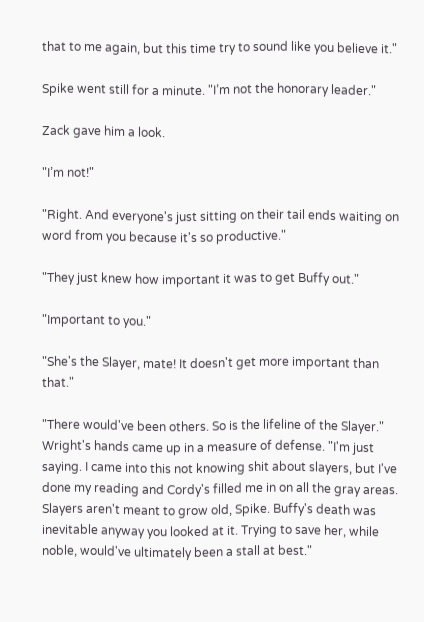that to me again, but this time try to sound like you believe it."

Spike went still for a minute. "I’m not the honorary leader."

Zack gave him a look.

"I’m not!"

"Right. And everyone's just sitting on their tail ends waiting on word from you because it's so productive."

"They just knew how important it was to get Buffy out."

"Important to you."

"She's the Slayer, mate! It doesn't get more important than that."

"There would've been others. So is the lifeline of the Slayer." Wright's hands came up in a measure of defense. "I'm just saying. I came into this not knowing shit about slayers, but I've done my reading and Cordy's filled me in on all the gray areas. Slayers aren't meant to grow old, Spike. Buffy's death was inevitable anyway you looked at it. Trying to save her, while noble, would've ultimately been a stall at best."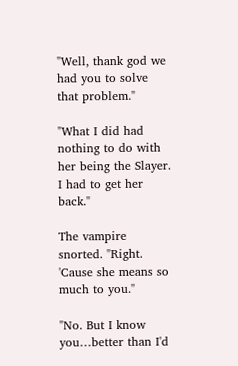"Well, thank god we had you to solve that problem."

"What I did had nothing to do with her being the Slayer. I had to get her back."

The vampire snorted. "Right. 'Cause she means so much to you."

"No. But I know you…better than I'd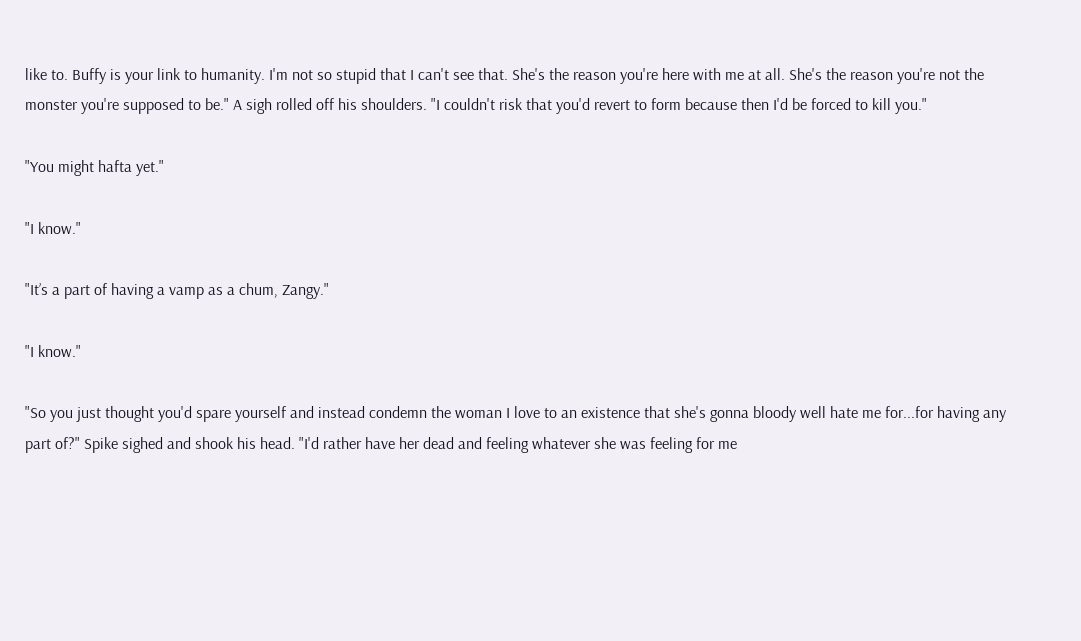like to. Buffy is your link to humanity. I'm not so stupid that I can't see that. She's the reason you're here with me at all. She's the reason you're not the monster you're supposed to be." A sigh rolled off his shoulders. "I couldn't risk that you'd revert to form because then I'd be forced to kill you."

"You might hafta yet."

"I know."

"It’s a part of having a vamp as a chum, Zangy."

"I know."

"So you just thought you'd spare yourself and instead condemn the woman I love to an existence that she's gonna bloody well hate me for...for having any part of?" Spike sighed and shook his head. "I'd rather have her dead and feeling whatever she was feeling for me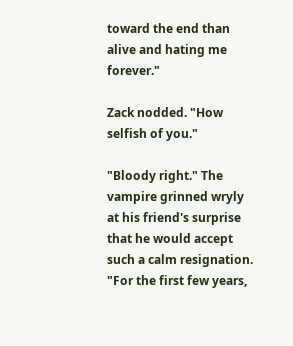toward the end than alive and hating me forever."

Zack nodded. "How selfish of you."

"Bloody right." The vampire grinned wryly at his friend's surprise that he would accept such a calm resignation. "For the first few years,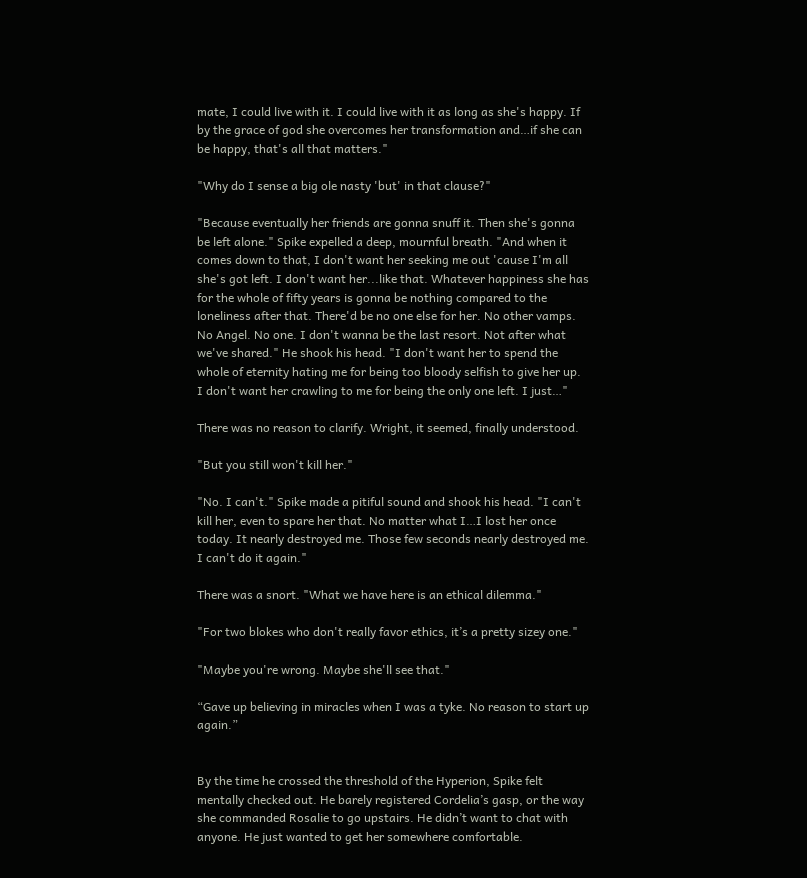mate, I could live with it. I could live with it as long as she's happy. If by the grace of god she overcomes her transformation and…if she can be happy, that's all that matters."

"Why do I sense a big ole nasty 'but' in that clause?"

"Because eventually her friends are gonna snuff it. Then she's gonna be left alone." Spike expelled a deep, mournful breath. "And when it comes down to that, I don't want her seeking me out 'cause I'm all she's got left. I don't want her...like that. Whatever happiness she has for the whole of fifty years is gonna be nothing compared to the loneliness after that. There'd be no one else for her. No other vamps. No Angel. No one. I don't wanna be the last resort. Not after what we've shared." He shook his head. "I don't want her to spend the whole of eternity hating me for being too bloody selfish to give her up. I don't want her crawling to me for being the only one left. I just…"

There was no reason to clarify. Wright, it seemed, finally understood.

"But you still won't kill her."

"No. I can't." Spike made a pitiful sound and shook his head. "I can't kill her, even to spare her that. No matter what I…I lost her once today. It nearly destroyed me. Those few seconds nearly destroyed me. I can't do it again."

There was a snort. "What we have here is an ethical dilemma."

"For two blokes who don't really favor ethics, it’s a pretty sizey one."

"Maybe you're wrong. Maybe she'll see that."

“Gave up believing in miracles when I was a tyke. No reason to start up again.”


By the time he crossed the threshold of the Hyperion, Spike felt mentally checked out. He barely registered Cordelia’s gasp, or the way she commanded Rosalie to go upstairs. He didn’t want to chat with anyone. He just wanted to get her somewhere comfortable.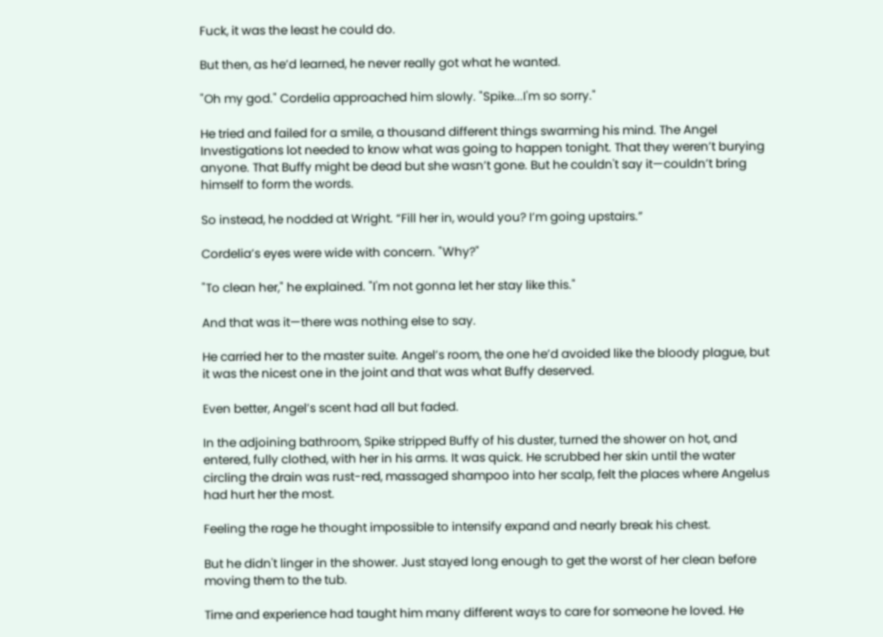Fuck, it was the least he could do.

But then, as he’d learned, he never really got what he wanted.

"Oh my god." Cordelia approached him slowly. "Spike...I'm so sorry."

He tried and failed for a smile, a thousand different things swarming his mind. The Angel Investigations lot needed to know what was going to happen tonight. That they weren’t burying anyone. That Buffy might be dead but she wasn’t gone. But he couldn't say it—couldn’t bring himself to form the words.

So instead, he nodded at Wright. “Fill her in, would you? I’m going upstairs.”

Cordelia’s eyes were wide with concern. "Why?"

"To clean her," he explained. "I'm not gonna let her stay like this."

And that was it—there was nothing else to say.

He carried her to the master suite. Angel’s room, the one he’d avoided like the bloody plague, but it was the nicest one in the joint and that was what Buffy deserved.

Even better, Angel’s scent had all but faded.

In the adjoining bathroom, Spike stripped Buffy of his duster, turned the shower on hot, and entered, fully clothed, with her in his arms. It was quick. He scrubbed her skin until the water circling the drain was rust-red, massaged shampoo into her scalp, felt the places where Angelus had hurt her the most.

Feeling the rage he thought impossible to intensify expand and nearly break his chest.

But he didn't linger in the shower. Just stayed long enough to get the worst of her clean before moving them to the tub.

Time and experience had taught him many different ways to care for someone he loved. He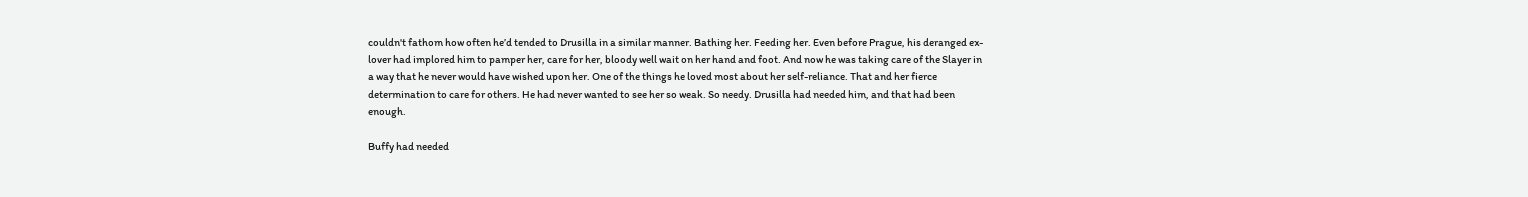couldn't fathom how often he’d tended to Drusilla in a similar manner. Bathing her. Feeding her. Even before Prague, his deranged ex-lover had implored him to pamper her, care for her, bloody well wait on her hand and foot. And now he was taking care of the Slayer in a way that he never would have wished upon her. One of the things he loved most about her self-reliance. That and her fierce determination to care for others. He had never wanted to see her so weak. So needy. Drusilla had needed him, and that had been enough.

Buffy had needed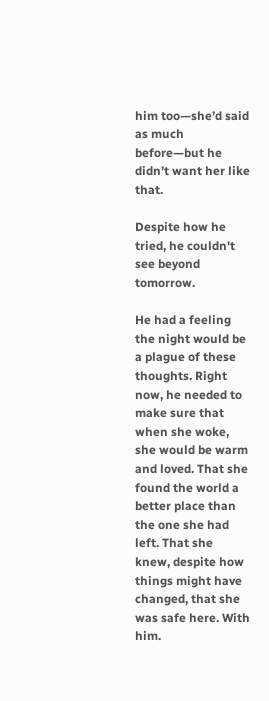him too—she’d said as much before—but he didn’t want her like that.

Despite how he tried, he couldn't see beyond tomorrow.

He had a feeling the night would be a plague of these thoughts. Right now, he needed to make sure that when she woke, she would be warm and loved. That she found the world a better place than the one she had left. That she knew, despite how things might have changed, that she was safe here. With him.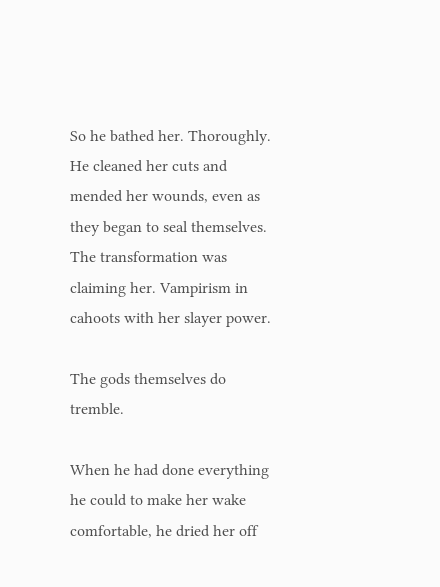So he bathed her. Thoroughly. He cleaned her cuts and mended her wounds, even as they began to seal themselves. The transformation was claiming her. Vampirism in cahoots with her slayer power.

The gods themselves do tremble.

When he had done everything he could to make her wake comfortable, he dried her off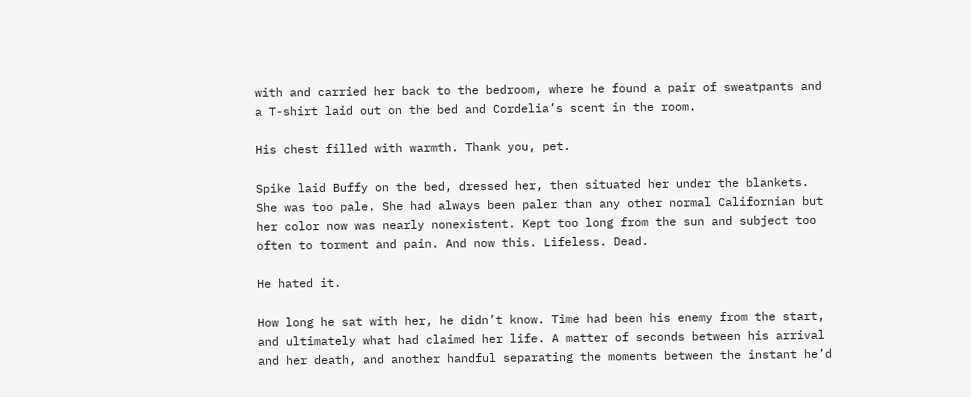with and carried her back to the bedroom, where he found a pair of sweatpants and a T-shirt laid out on the bed and Cordelia’s scent in the room.

His chest filled with warmth. Thank you, pet.

Spike laid Buffy on the bed, dressed her, then situated her under the blankets. She was too pale. She had always been paler than any other normal Californian but her color now was nearly nonexistent. Kept too long from the sun and subject too often to torment and pain. And now this. Lifeless. Dead.

He hated it.

How long he sat with her, he didn’t know. Time had been his enemy from the start, and ultimately what had claimed her life. A matter of seconds between his arrival and her death, and another handful separating the moments between the instant he’d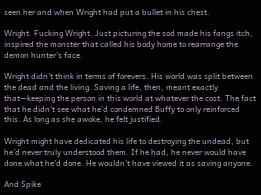seen her and when Wright had put a bullet in his chest.

Wright. Fucking Wright. Just picturing the sod made his fangs itch, inspired the monster that called his body home to rearrange the demon hunter’s face.

Wright didn’t think in terms of forevers. His world was split between the dead and the living. Saving a life, then, meant exactly that—keeping the person in this world at whatever the cost. The fact that he didn’t see what he’d condemned Buffy to only reinforced this. As long as she awoke, he felt justified.

Wright might have dedicated his life to destroying the undead, but he’d never truly understood them. If he had, he never would have done what he’d done. He wouldn’t have viewed it as saving anyone.

And Spike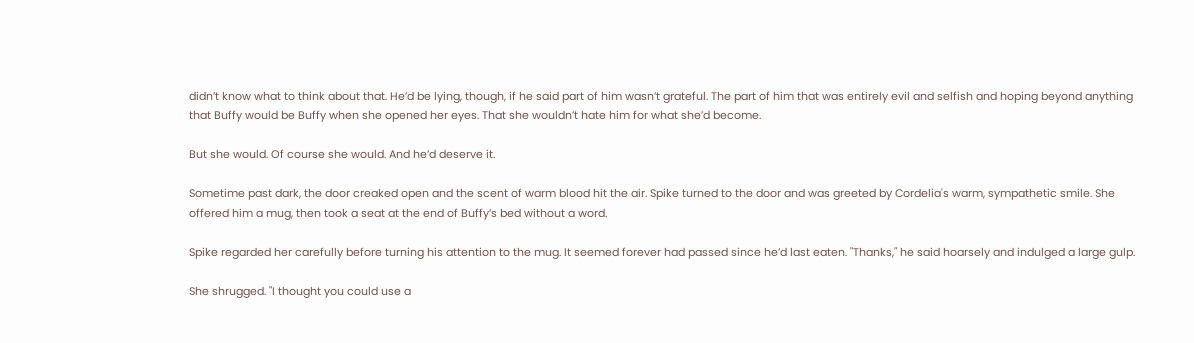didn’t know what to think about that. He’d be lying, though, if he said part of him wasn’t grateful. The part of him that was entirely evil and selfish and hoping beyond anything that Buffy would be Buffy when she opened her eyes. That she wouldn’t hate him for what she’d become.

But she would. Of course she would. And he’d deserve it.

Sometime past dark, the door creaked open and the scent of warm blood hit the air. Spike turned to the door and was greeted by Cordelia's warm, sympathetic smile. She offered him a mug, then took a seat at the end of Buffy’s bed without a word.

Spike regarded her carefully before turning his attention to the mug. It seemed forever had passed since he’d last eaten. "Thanks," he said hoarsely and indulged a large gulp.

She shrugged. "I thought you could use a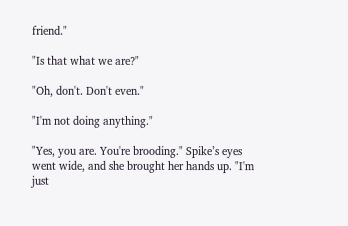friend."

"Is that what we are?"

"Oh, don't. Don't even."

"I'm not doing anything."

"Yes, you are. You're brooding." Spike’s eyes went wide, and she brought her hands up. "I'm just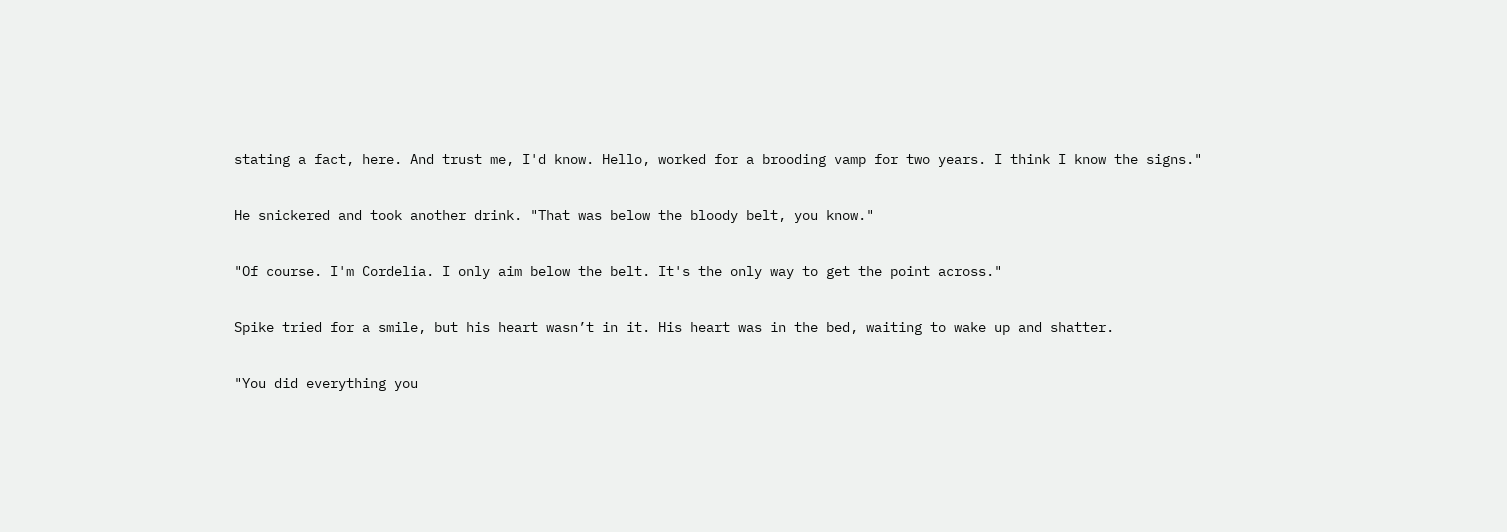stating a fact, here. And trust me, I'd know. Hello, worked for a brooding vamp for two years. I think I know the signs."

He snickered and took another drink. "That was below the bloody belt, you know."

"Of course. I'm Cordelia. I only aim below the belt. It's the only way to get the point across."

Spike tried for a smile, but his heart wasn’t in it. His heart was in the bed, waiting to wake up and shatter.

"You did everything you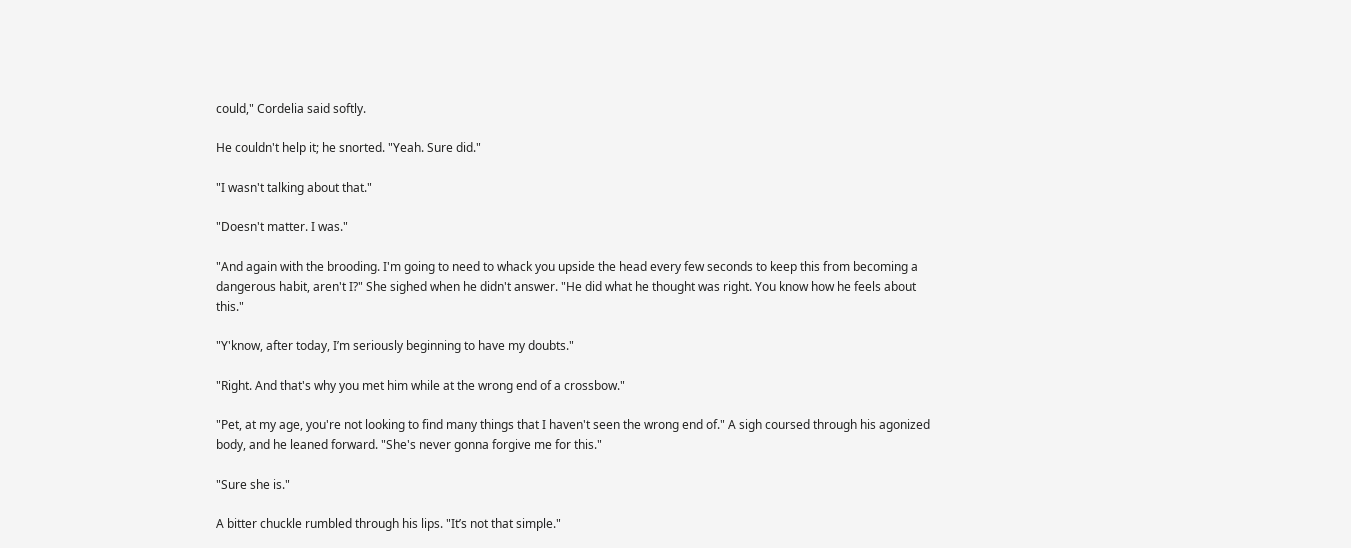could," Cordelia said softly.

He couldn't help it; he snorted. "Yeah. Sure did."

"I wasn't talking about that."

"Doesn't matter. I was."

"And again with the brooding. I'm going to need to whack you upside the head every few seconds to keep this from becoming a dangerous habit, aren't I?" She sighed when he didn't answer. "He did what he thought was right. You know how he feels about this."

"Y'know, after today, I’m seriously beginning to have my doubts."

"Right. And that's why you met him while at the wrong end of a crossbow."

"Pet, at my age, you're not looking to find many things that I haven't seen the wrong end of." A sigh coursed through his agonized body, and he leaned forward. "She's never gonna forgive me for this."

"Sure she is."

A bitter chuckle rumbled through his lips. "It’s not that simple."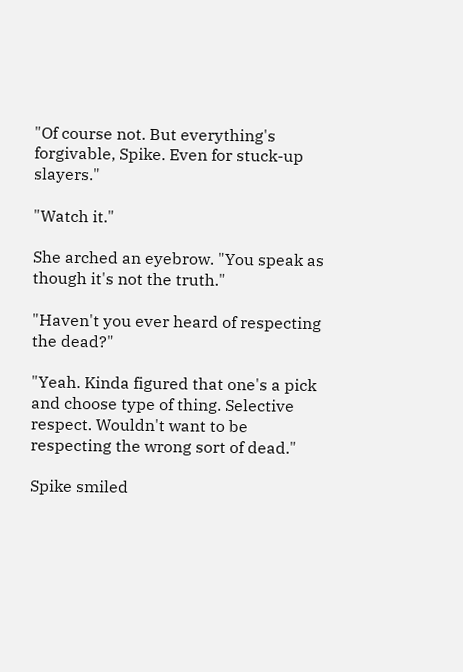"Of course not. But everything's forgivable, Spike. Even for stuck-up slayers."

"Watch it."

She arched an eyebrow. "You speak as though it's not the truth."

"Haven't you ever heard of respecting the dead?"

"Yeah. Kinda figured that one's a pick and choose type of thing. Selective respect. Wouldn't want to be respecting the wrong sort of dead."

Spike smiled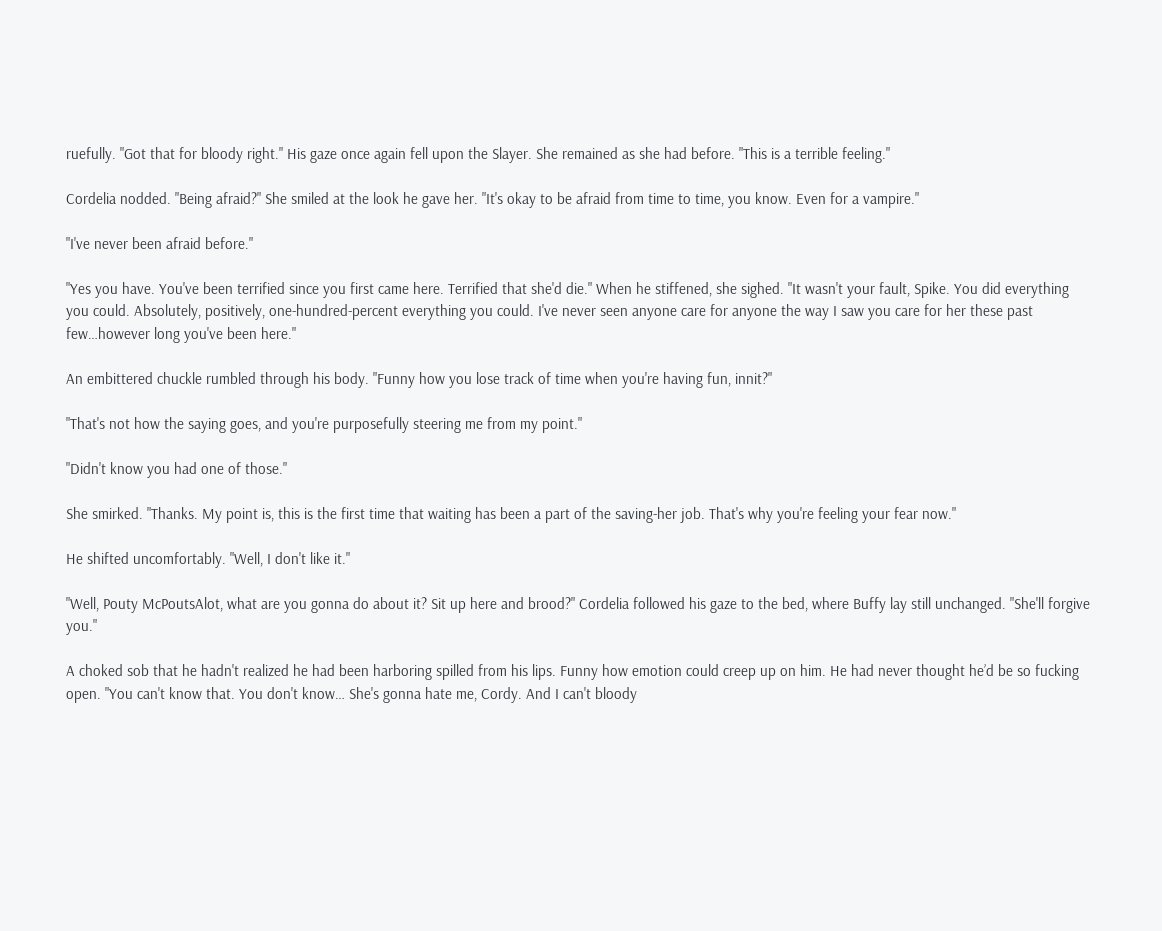ruefully. "Got that for bloody right." His gaze once again fell upon the Slayer. She remained as she had before. "This is a terrible feeling."

Cordelia nodded. "Being afraid?" She smiled at the look he gave her. "It's okay to be afraid from time to time, you know. Even for a vampire."

"I've never been afraid before."

"Yes you have. You've been terrified since you first came here. Terrified that she'd die." When he stiffened, she sighed. "It wasn't your fault, Spike. You did everything you could. Absolutely, positively, one-hundred-percent everything you could. I've never seen anyone care for anyone the way I saw you care for her these past few…however long you've been here."

An embittered chuckle rumbled through his body. "Funny how you lose track of time when you're having fun, innit?"

"That's not how the saying goes, and you're purposefully steering me from my point."

"Didn't know you had one of those."

She smirked. "Thanks. My point is, this is the first time that waiting has been a part of the saving-her job. That's why you're feeling your fear now."

He shifted uncomfortably. "Well, I don't like it."

"Well, Pouty McPoutsAlot, what are you gonna do about it? Sit up here and brood?" Cordelia followed his gaze to the bed, where Buffy lay still unchanged. "She'll forgive you."

A choked sob that he hadn't realized he had been harboring spilled from his lips. Funny how emotion could creep up on him. He had never thought he’d be so fucking open. "You can't know that. You don't know… She's gonna hate me, Cordy. And I can't bloody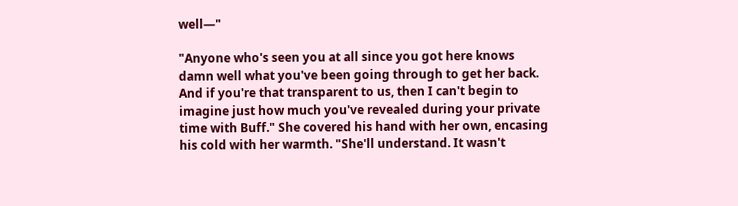well—"

"Anyone who's seen you at all since you got here knows damn well what you've been going through to get her back. And if you're that transparent to us, then I can't begin to imagine just how much you've revealed during your private time with Buff." She covered his hand with her own, encasing his cold with her warmth. "She'll understand. It wasn't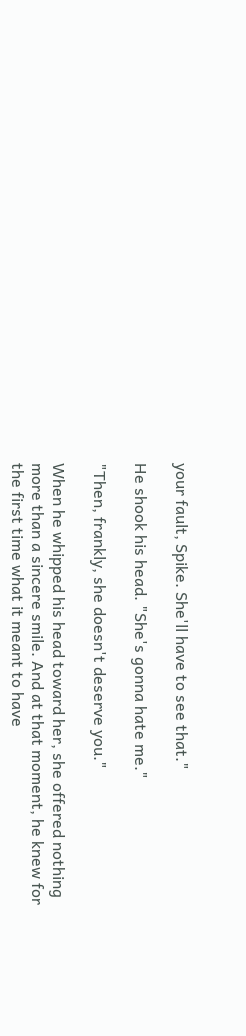your fault, Spike. She'll have to see that."

He shook his head. "She's gonna hate me."

"Then, frankly, she doesn't deserve you."

When he whipped his head toward her, she offered nothing more than a sincere smile. And at that moment, he knew for the first time what it meant to have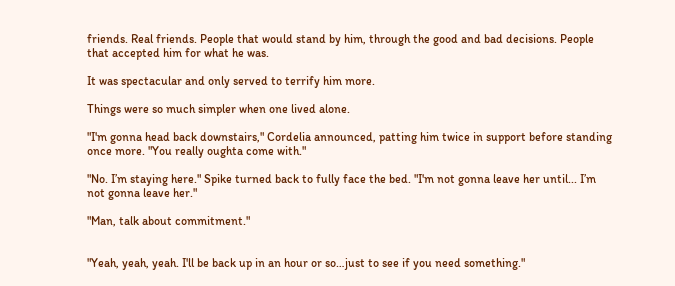friends. Real friends. People that would stand by him, through the good and bad decisions. People that accepted him for what he was.

It was spectacular and only served to terrify him more.

Things were so much simpler when one lived alone.

"I'm gonna head back downstairs," Cordelia announced, patting him twice in support before standing once more. "You really oughta come with."

"No. I’m staying here." Spike turned back to fully face the bed. "I'm not gonna leave her until... I’m not gonna leave her."

"Man, talk about commitment."


"Yeah, yeah, yeah. I'll be back up in an hour or so…just to see if you need something."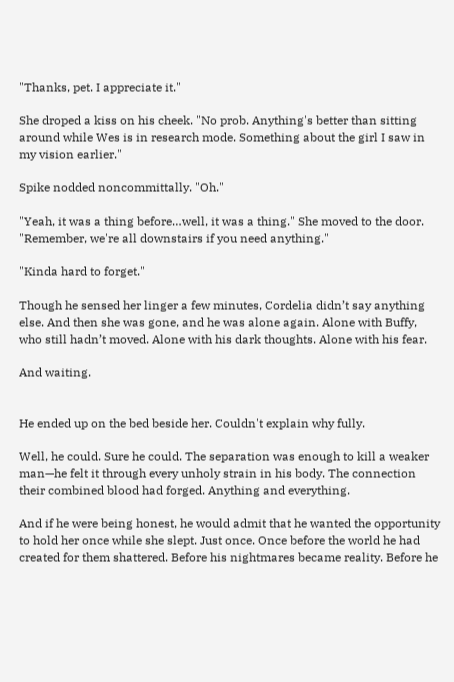"Thanks, pet. I appreciate it."

She droped a kiss on his cheek. "No prob. Anything's better than sitting around while Wes is in research mode. Something about the girl I saw in my vision earlier."

Spike nodded noncommittally. "Oh."

"Yeah, it was a thing before…well, it was a thing." She moved to the door. "Remember, we're all downstairs if you need anything."

"Kinda hard to forget."

Though he sensed her linger a few minutes, Cordelia didn’t say anything else. And then she was gone, and he was alone again. Alone with Buffy, who still hadn’t moved. Alone with his dark thoughts. Alone with his fear.

And waiting.


He ended up on the bed beside her. Couldn't explain why fully.

Well, he could. Sure he could. The separation was enough to kill a weaker man—he felt it through every unholy strain in his body. The connection their combined blood had forged. Anything and everything.

And if he were being honest, he would admit that he wanted the opportunity to hold her once while she slept. Just once. Once before the world he had created for them shattered. Before his nightmares became reality. Before he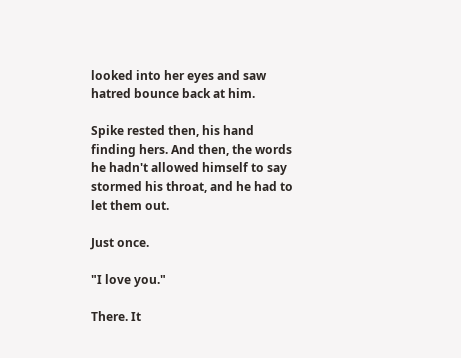looked into her eyes and saw hatred bounce back at him.

Spike rested then, his hand finding hers. And then, the words he hadn't allowed himself to say stormed his throat, and he had to let them out.

Just once.

"I love you."

There. It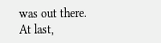was out there. At last,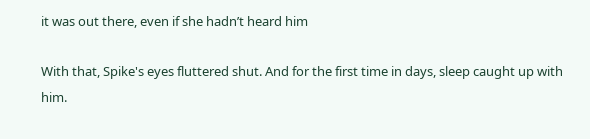it was out there, even if she hadn’t heard him

With that, Spike's eyes fluttered shut. And for the first time in days, sleep caught up with him.